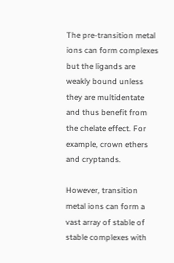The pre-transition metal ions can form complexes but the ligands are weakly bound unless they are multidentate and thus benefit from the chelate effect. For example, crown ethers and cryptands.

However, transition metal ions can form a vast array of stable of stable complexes with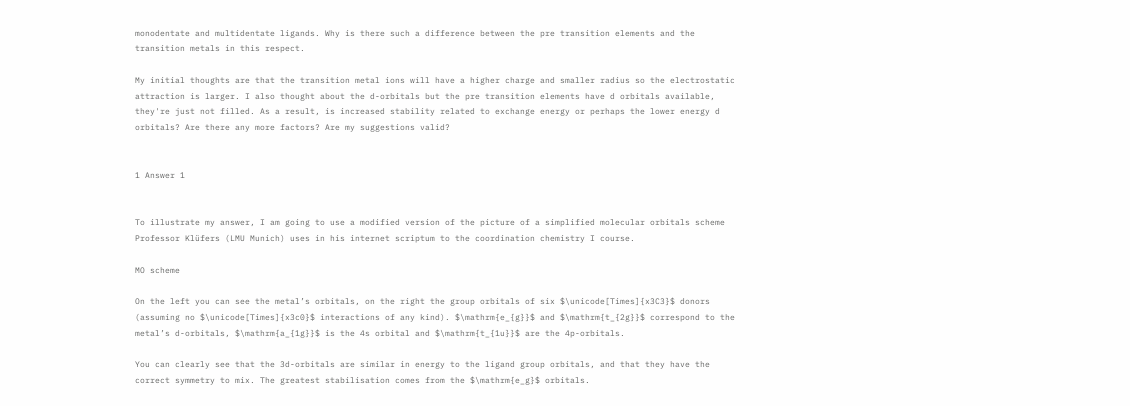monodentate and multidentate ligands. Why is there such a difference between the pre transition elements and the transition metals in this respect.

My initial thoughts are that the transition metal ions will have a higher charge and smaller radius so the electrostatic attraction is larger. I also thought about the d-orbitals but the pre transition elements have d orbitals available, they're just not filled. As a result, is increased stability related to exchange energy or perhaps the lower energy d orbitals? Are there any more factors? Are my suggestions valid?


1 Answer 1


To illustrate my answer, I am going to use a modified version of the picture of a simplified molecular orbitals scheme Professor Klüfers (LMU Munich) uses in his internet scriptum to the coordination chemistry I course.

MO scheme

On the left you can see the metal’s orbitals, on the right the group orbitals of six $\unicode[Times]{x3C3}$ donors (assuming no $\unicode[Times]{x3c0}$ interactions of any kind). $\mathrm{e_{g}}$ and $\mathrm{t_{2g}}$ correspond to the metal’s d-orbitals, $\mathrm{a_{1g}}$ is the 4s orbital and $\mathrm{t_{1u}}$ are the 4p-orbitals.

You can clearly see that the 3d-orbitals are similar in energy to the ligand group orbitals, and that they have the correct symmetry to mix. The greatest stabilisation comes from the $\mathrm{e_g}$ orbitals.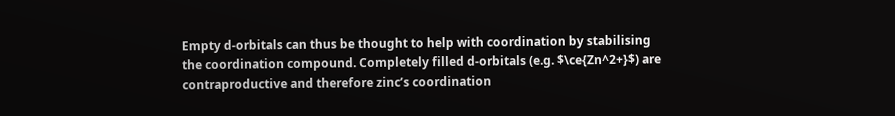Empty d-orbitals can thus be thought to help with coordination by stabilising the coordination compound. Completely filled d-orbitals (e.g. $\ce{Zn^2+}$) are contraproductive and therefore zinc’s coordination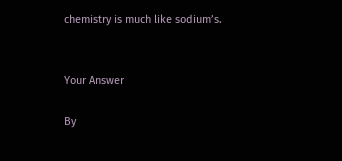chemistry is much like sodium’s.


Your Answer

By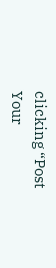clicking “Post Your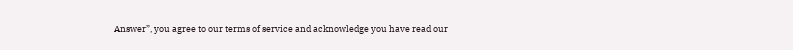Answer”, you agree to our terms of service and acknowledge you have read our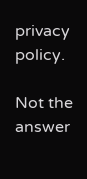privacy policy.

Not the answer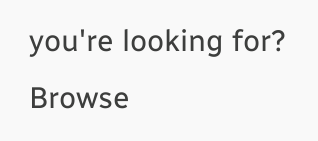you're looking for? Browse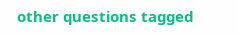other questions tagged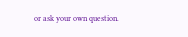or ask your own question.